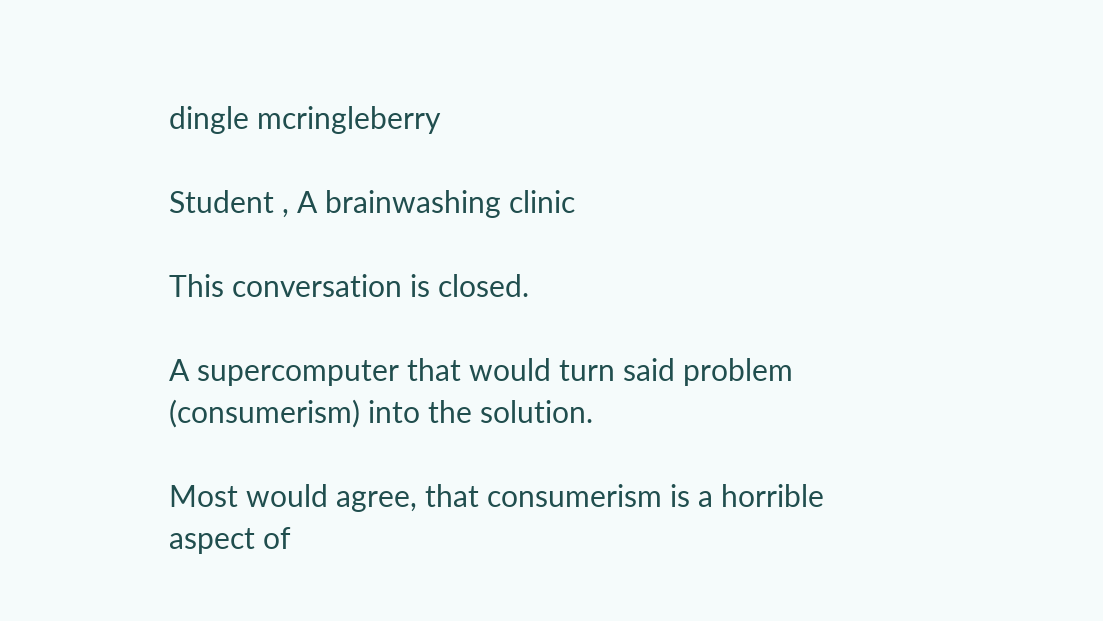dingle mcringleberry

Student , A brainwashing clinic

This conversation is closed.

A supercomputer that would turn said problem (consumerism) into the solution.

Most would agree, that consumerism is a horrible aspect of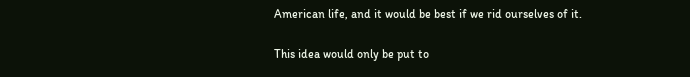American life, and it would be best if we rid ourselves of it.

This idea would only be put to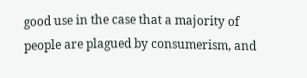good use in the case that a majority of people are plagued by consumerism, and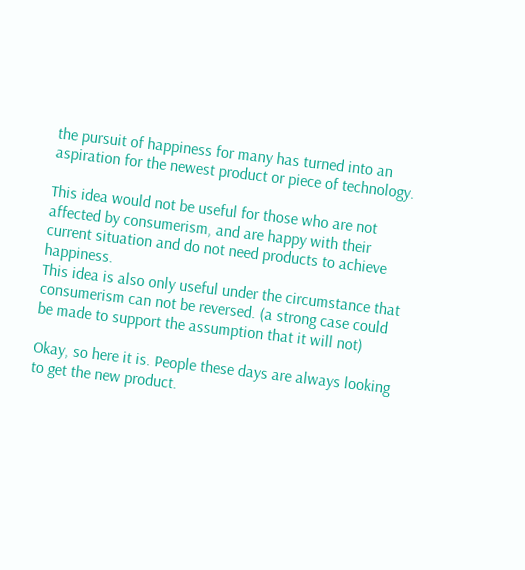the pursuit of happiness for many has turned into an aspiration for the newest product or piece of technology.

This idea would not be useful for those who are not affected by consumerism, and are happy with their current situation and do not need products to achieve happiness.
This idea is also only useful under the circumstance that consumerism can not be reversed. (a strong case could be made to support the assumption that it will not)

Okay, so here it is. People these days are always looking to get the new product.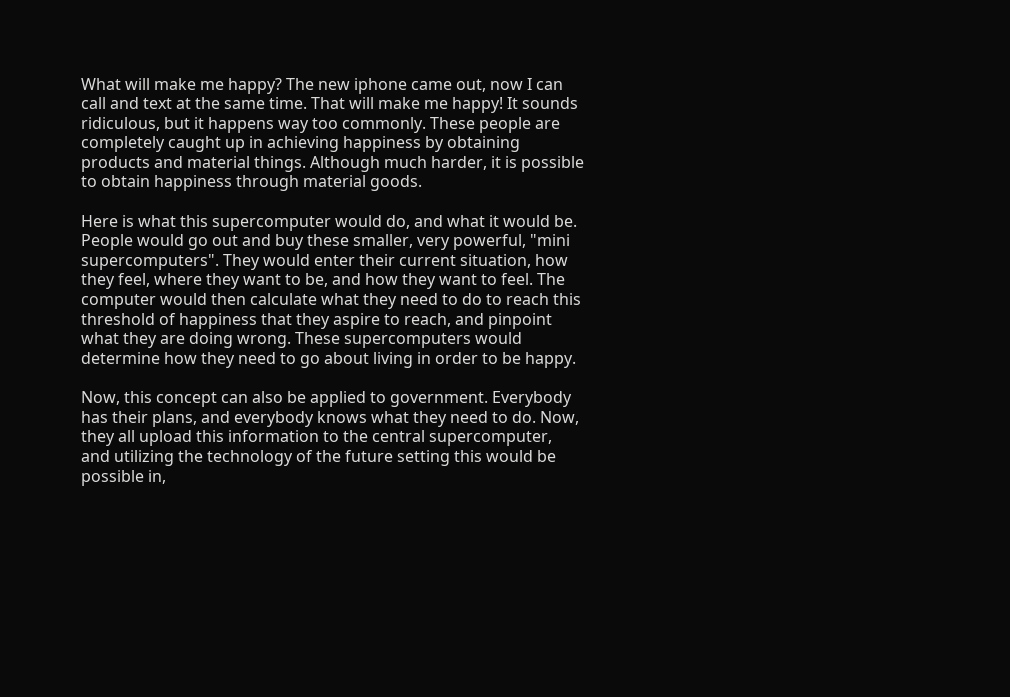What will make me happy? The new iphone came out, now I can call and text at the same time. That will make me happy! It sounds ridiculous, but it happens way too commonly. These people are completely caught up in achieving happiness by obtaining products and material things. Although much harder, it is possible to obtain happiness through material goods.

Here is what this supercomputer would do, and what it would be.
People would go out and buy these smaller, very powerful, "mini supercomputers". They would enter their current situation, how they feel, where they want to be, and how they want to feel. The computer would then calculate what they need to do to reach this threshold of happiness that they aspire to reach, and pinpoint what they are doing wrong. These supercomputers would determine how they need to go about living in order to be happy.

Now, this concept can also be applied to government. Everybody has their plans, and everybody knows what they need to do. Now, they all upload this information to the central supercomputer, and utilizing the technology of the future setting this would be possible in,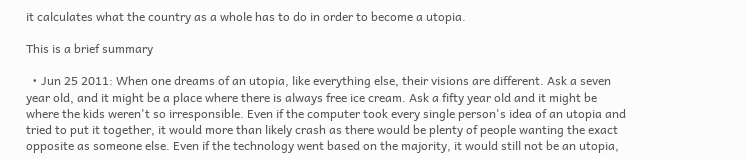it calculates what the country as a whole has to do in order to become a utopia.

This is a brief summary

  • Jun 25 2011: When one dreams of an utopia, like everything else, their visions are different. Ask a seven year old, and it might be a place where there is always free ice cream. Ask a fifty year old and it might be where the kids weren't so irresponsible. Even if the computer took every single person's idea of an utopia and tried to put it together, it would more than likely crash as there would be plenty of people wanting the exact opposite as someone else. Even if the technology went based on the majority, it would still not be an utopia,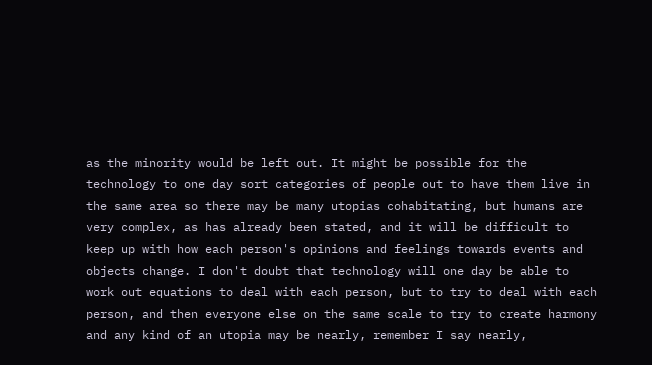as the minority would be left out. It might be possible for the technology to one day sort categories of people out to have them live in the same area so there may be many utopias cohabitating, but humans are very complex, as has already been stated, and it will be difficult to keep up with how each person's opinions and feelings towards events and objects change. I don't doubt that technology will one day be able to work out equations to deal with each person, but to try to deal with each person, and then everyone else on the same scale to try to create harmony and any kind of an utopia may be nearly, remember I say nearly,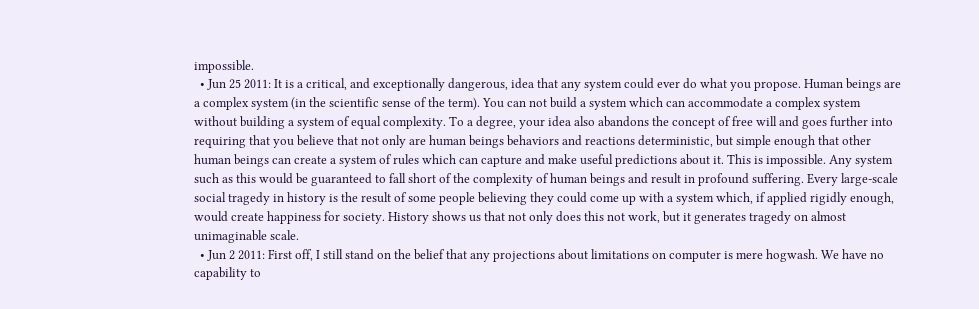impossible.
  • Jun 25 2011: It is a critical, and exceptionally dangerous, idea that any system could ever do what you propose. Human beings are a complex system (in the scientific sense of the term). You can not build a system which can accommodate a complex system without building a system of equal complexity. To a degree, your idea also abandons the concept of free will and goes further into requiring that you believe that not only are human beings behaviors and reactions deterministic, but simple enough that other human beings can create a system of rules which can capture and make useful predictions about it. This is impossible. Any system such as this would be guaranteed to fall short of the complexity of human beings and result in profound suffering. Every large-scale social tragedy in history is the result of some people believing they could come up with a system which, if applied rigidly enough, would create happiness for society. History shows us that not only does this not work, but it generates tragedy on almost unimaginable scale.
  • Jun 2 2011: First off, I still stand on the belief that any projections about limitations on computer is mere hogwash. We have no capability to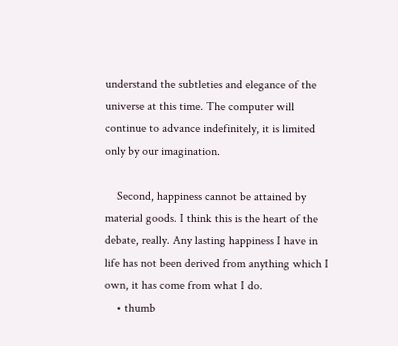understand the subtleties and elegance of the universe at this time. The computer will continue to advance indefinitely, it is limited only by our imagination.

    Second, happiness cannot be attained by material goods. I think this is the heart of the debate, really. Any lasting happiness I have in life has not been derived from anything which I own, it has come from what I do.
    • thumb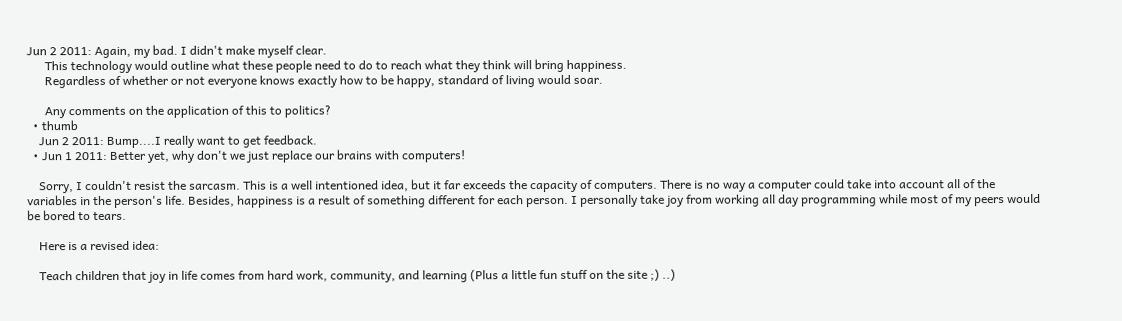Jun 2 2011: Again, my bad. I didn't make myself clear.
      This technology would outline what these people need to do to reach what they think will bring happiness.
      Regardless of whether or not everyone knows exactly how to be happy, standard of living would soar.

      Any comments on the application of this to politics?
  • thumb
    Jun 2 2011: Bump....I really want to get feedback.
  • Jun 1 2011: Better yet, why don't we just replace our brains with computers!

    Sorry, I couldn't resist the sarcasm. This is a well intentioned idea, but it far exceeds the capacity of computers. There is no way a computer could take into account all of the variables in the person's life. Besides, happiness is a result of something different for each person. I personally take joy from working all day programming while most of my peers would be bored to tears.

    Here is a revised idea:

    Teach children that joy in life comes from hard work, community, and learning (Plus a little fun stuff on the site ;) ..)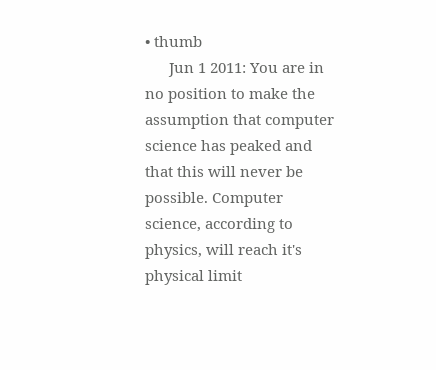• thumb
      Jun 1 2011: You are in no position to make the assumption that computer science has peaked and that this will never be possible. Computer science, according to physics, will reach it's physical limit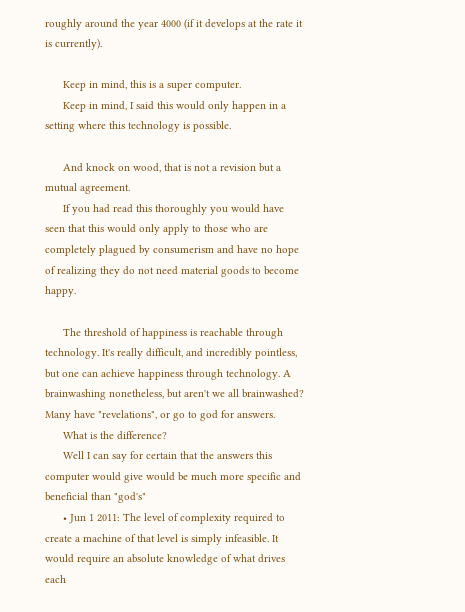roughly around the year 4000 (if it develops at the rate it is currently).

      Keep in mind, this is a super computer.
      Keep in mind, I said this would only happen in a setting where this technology is possible.

      And knock on wood, that is not a revision but a mutual agreement.
      If you had read this thoroughly you would have seen that this would only apply to those who are completely plagued by consumerism and have no hope of realizing they do not need material goods to become happy.

      The threshold of happiness is reachable through technology. It's really difficult, and incredibly pointless, but one can achieve happiness through technology. A brainwashing nonetheless, but aren't we all brainwashed? Many have "revelations", or go to god for answers.
      What is the difference?
      Well I can say for certain that the answers this computer would give would be much more specific and beneficial than "god's"
      • Jun 1 2011: The level of complexity required to create a machine of that level is simply infeasible. It would require an absolute knowledge of what drives each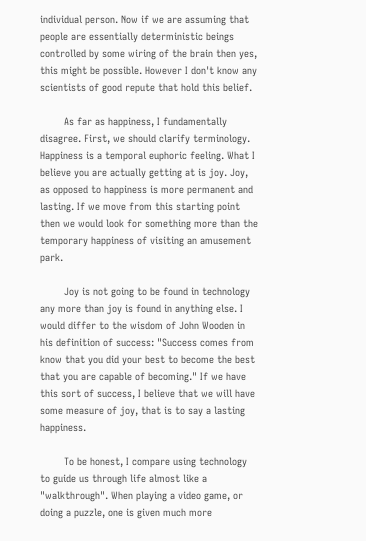individual person. Now if we are assuming that people are essentially deterministic beings controlled by some wiring of the brain then yes, this might be possible. However I don't know any scientists of good repute that hold this belief.

        As far as happiness, I fundamentally disagree. First, we should clarify terminology. Happiness is a temporal euphoric feeling. What I believe you are actually getting at is joy. Joy, as opposed to happiness is more permanent and lasting. If we move from this starting point then we would look for something more than the temporary happiness of visiting an amusement park.

        Joy is not going to be found in technology any more than joy is found in anything else. I would differ to the wisdom of John Wooden in his definition of success: "Success comes from know that you did your best to become the best that you are capable of becoming." If we have this sort of success, I believe that we will have some measure of joy, that is to say a lasting happiness.

        To be honest, I compare using technology to guide us through life almost like a "walkthrough". When playing a video game, or doing a puzzle, one is given much more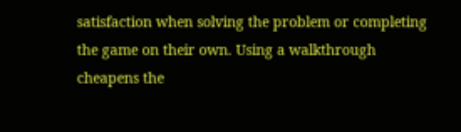satisfaction when solving the problem or completing the game on their own. Using a walkthrough cheapens the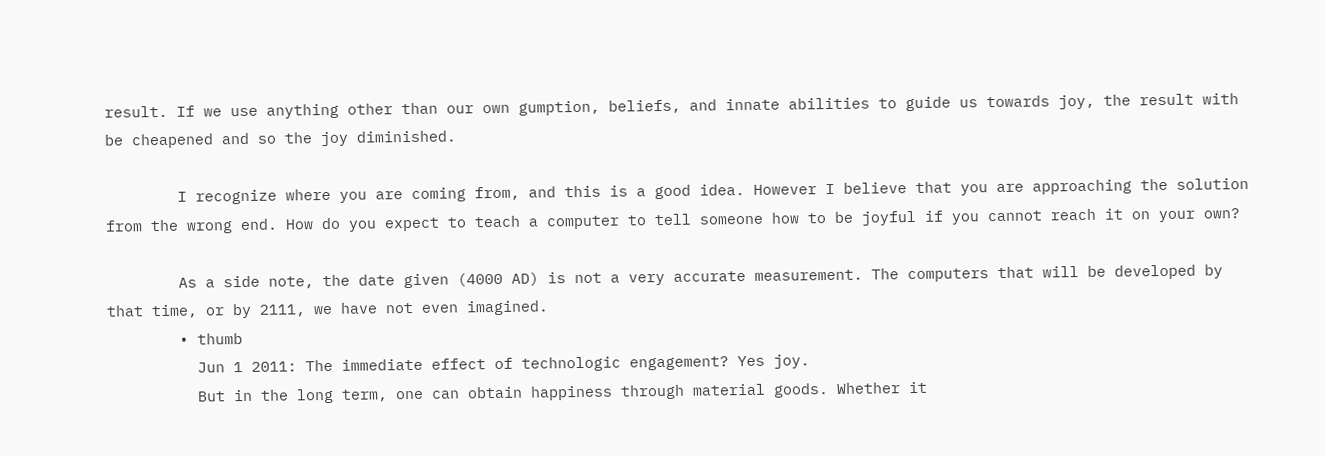result. If we use anything other than our own gumption, beliefs, and innate abilities to guide us towards joy, the result with be cheapened and so the joy diminished.

        I recognize where you are coming from, and this is a good idea. However I believe that you are approaching the solution from the wrong end. How do you expect to teach a computer to tell someone how to be joyful if you cannot reach it on your own?

        As a side note, the date given (4000 AD) is not a very accurate measurement. The computers that will be developed by that time, or by 2111, we have not even imagined.
        • thumb
          Jun 1 2011: The immediate effect of technologic engagement? Yes joy.
          But in the long term, one can obtain happiness through material goods. Whether it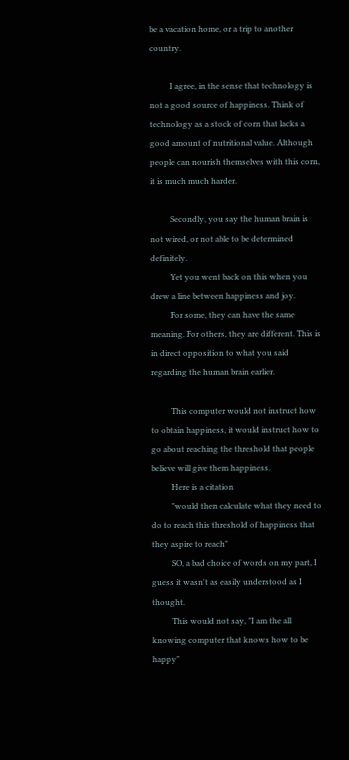be a vacation home, or a trip to another country.

          I agree, in the sense that technology is not a good source of happiness. Think of technology as a stock of corn that lacks a good amount of nutritional value. Although people can nourish themselves with this corn, it is much much harder.

          Secondly, you say the human brain is not wired, or not able to be determined definitely.
          Yet you went back on this when you drew a line between happiness and joy.
          For some, they can have the same meaning. For others, they are different. This is in direct opposition to what you said regarding the human brain earlier.

          This computer would not instruct how to obtain happiness, it would instruct how to go about reaching the threshold that people believe will give them happiness.
          Here is a citation
          "would then calculate what they need to do to reach this threshold of happiness that they aspire to reach"
          SO, a bad choice of words on my part, I guess it wasn't as easily understood as I thought.
          This would not say, "I am the all knowing computer that knows how to be happy"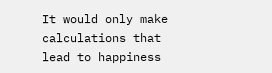It would only make calculations that lead to happiness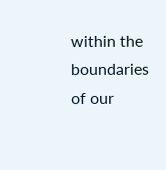within the boundaries of our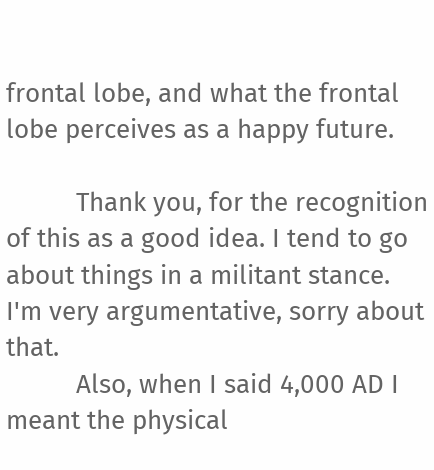frontal lobe, and what the frontal lobe perceives as a happy future.

          Thank you, for the recognition of this as a good idea. I tend to go about things in a militant stance. I'm very argumentative, sorry about that.
          Also, when I said 4,000 AD I meant the physical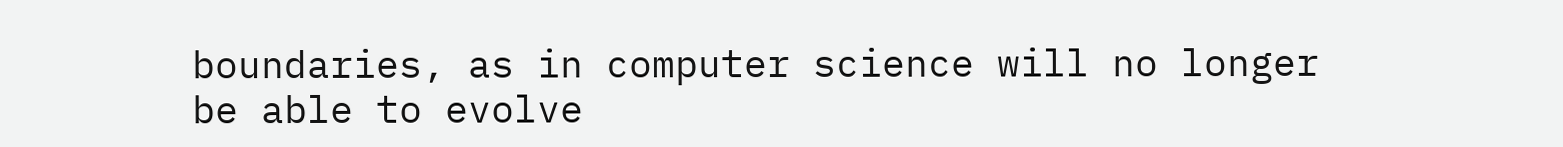boundaries, as in computer science will no longer be able to evolve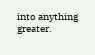into anything greater.